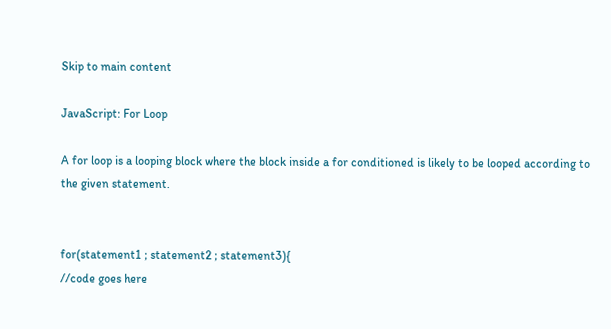Skip to main content

JavaScript: For Loop

A for loop is a looping block where the block inside a for conditioned is likely to be looped according to the given statement.


for(statement1 ; statement2 ; statement3){
//code goes here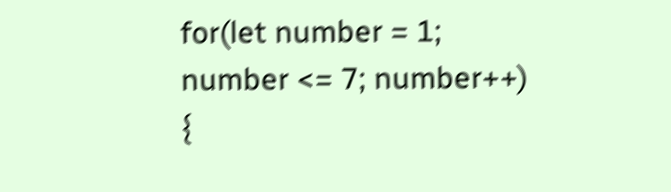for(let number = 1; number <= 7; number++) {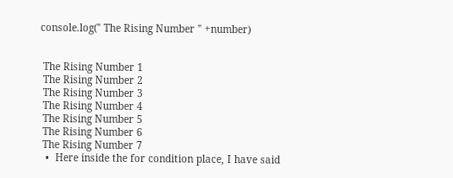console.log(" The Rising Number " +number)


 The Rising Number 1
 The Rising Number 2
 The Rising Number 3
 The Rising Number 4
 The Rising Number 5
 The Rising Number 6
 The Rising Number 7
  •  Here inside the for condition place, I have said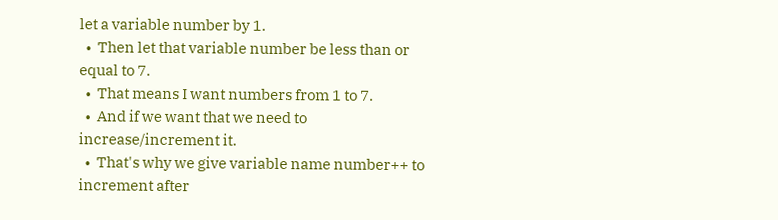let a variable number by 1.
  •  Then let that variable number be less than or equal to 7.
  •  That means I want numbers from 1 to 7.
  •  And if we want that we need to increase/increment it.
  •  That's why we give variable name number++ to increment after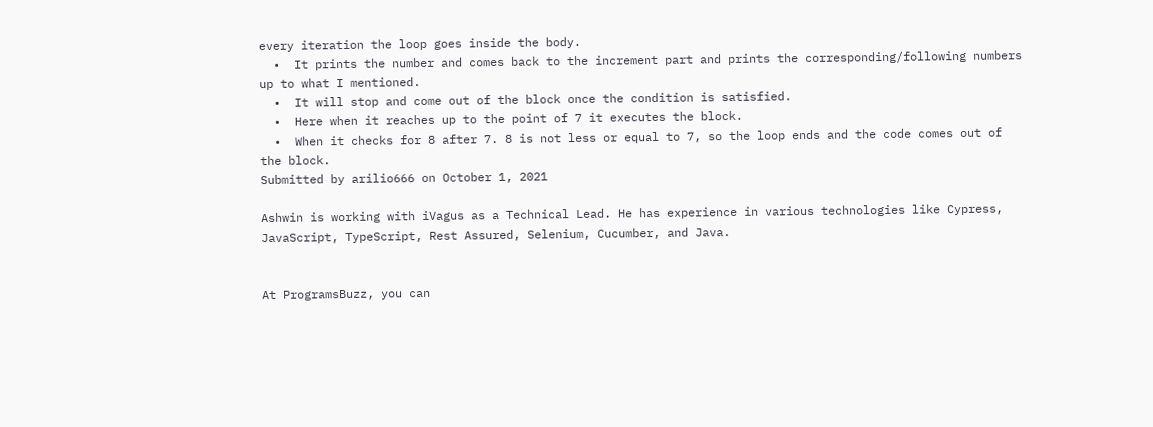every iteration the loop goes inside the body.
  •  It prints the number and comes back to the increment part and prints the corresponding/following numbers up to what I mentioned.
  •  It will stop and come out of the block once the condition is satisfied.
  •  Here when it reaches up to the point of 7 it executes the block.
  •  When it checks for 8 after 7. 8 is not less or equal to 7, so the loop ends and the code comes out of the block.
Submitted by arilio666 on October 1, 2021

Ashwin is working with iVagus as a Technical Lead. He has experience in various technologies like Cypress, JavaScript, TypeScript, Rest Assured, Selenium, Cucumber, and Java.


At ProgramsBuzz, you can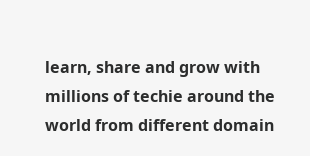learn, share and grow with millions of techie around the world from different domain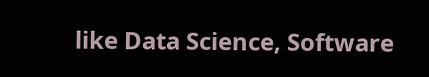like Data Science, Software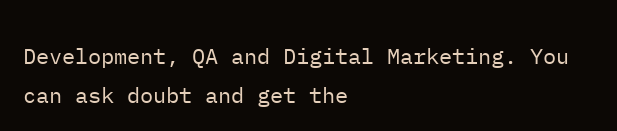Development, QA and Digital Marketing. You can ask doubt and get the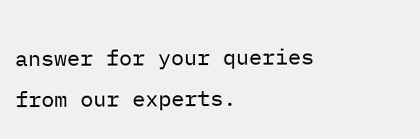answer for your queries from our experts.